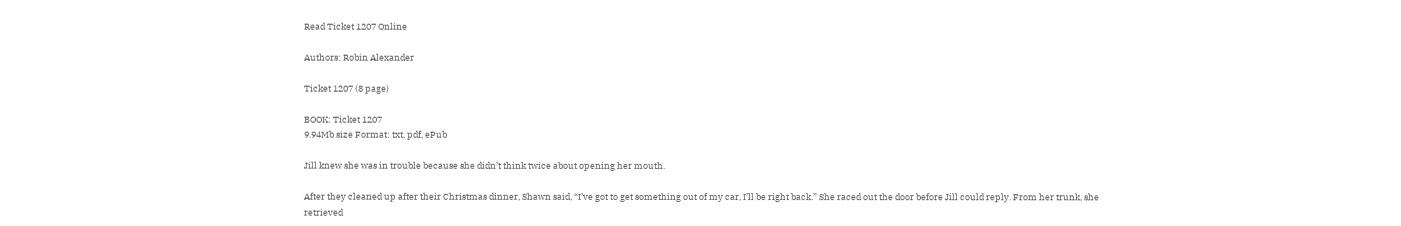Read Ticket 1207 Online

Authors: Robin Alexander

Ticket 1207 (8 page)

BOOK: Ticket 1207
9.94Mb size Format: txt, pdf, ePub

Jill knew she was in trouble because she didn’t think twice about opening her mouth.

After they cleaned up after their Christmas dinner, Shawn said, “I’ve got to get something out of my car, I’ll be right back.” She raced out the door before Jill could reply. From her trunk, she retrieved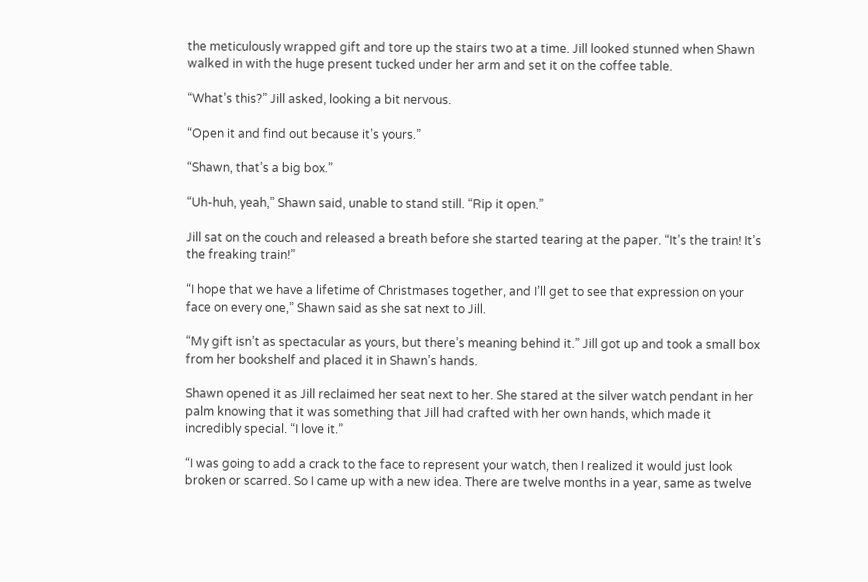the meticulously wrapped gift and tore up the stairs two at a time. Jill looked stunned when Shawn walked in with the huge present tucked under her arm and set it on the coffee table.

“What’s this?” Jill asked, looking a bit nervous.

“Open it and find out because it’s yours.”

“Shawn, that’s a big box.”

“Uh-huh, yeah,” Shawn said, unable to stand still. “Rip it open.”

Jill sat on the couch and released a breath before she started tearing at the paper. “It’s the train! It’s the freaking train!”

“I hope that we have a lifetime of Christmases together, and I’ll get to see that expression on your face on every one,” Shawn said as she sat next to Jill.

“My gift isn’t as spectacular as yours, but there’s meaning behind it.” Jill got up and took a small box from her bookshelf and placed it in Shawn’s hands.

Shawn opened it as Jill reclaimed her seat next to her. She stared at the silver watch pendant in her palm knowing that it was something that Jill had crafted with her own hands, which made it incredibly special. “I love it.”

“I was going to add a crack to the face to represent your watch, then I realized it would just look broken or scarred. So I came up with a new idea. There are twelve months in a year, same as twelve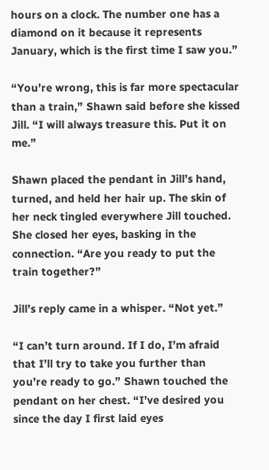hours on a clock. The number one has a diamond on it because it represents January, which is the first time I saw you.”

“You’re wrong, this is far more spectacular than a train,” Shawn said before she kissed Jill. “I will always treasure this. Put it on me.”

Shawn placed the pendant in Jill’s hand, turned, and held her hair up. The skin of her neck tingled everywhere Jill touched. She closed her eyes, basking in the connection. “Are you ready to put the train together?”

Jill’s reply came in a whisper. “Not yet.”

“I can’t turn around. If I do, I’m afraid that I’ll try to take you further than you’re ready to go.” Shawn touched the pendant on her chest. “I’ve desired you since the day I first laid eyes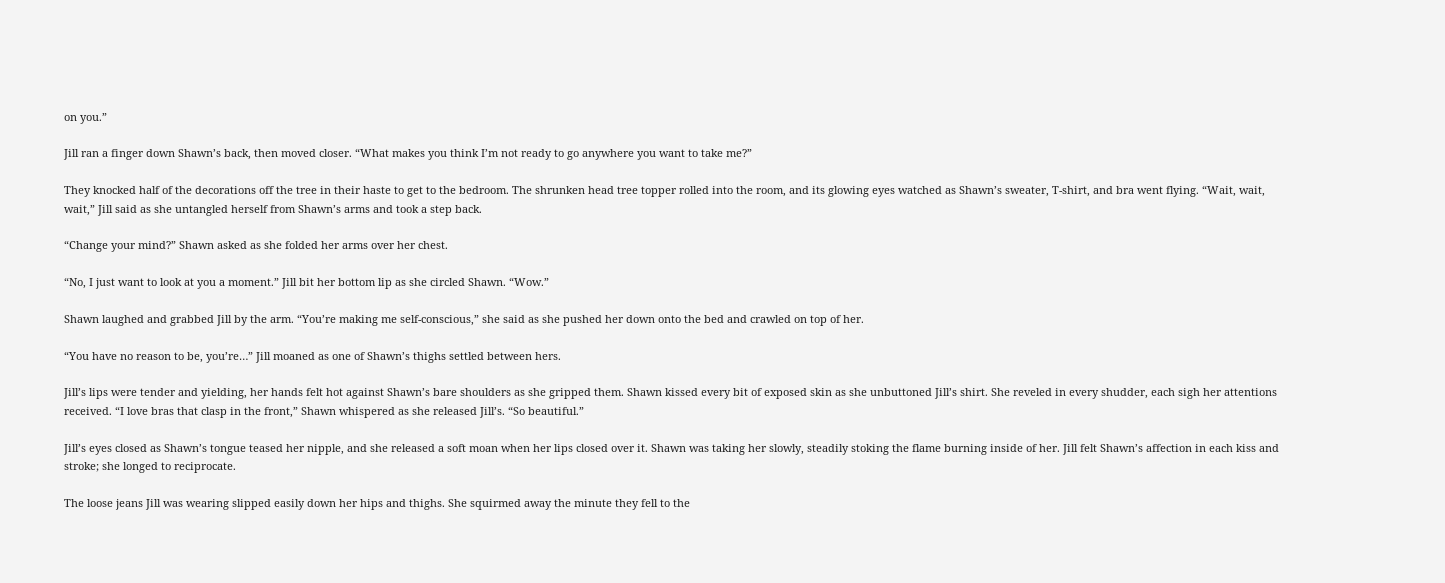on you.”

Jill ran a finger down Shawn’s back, then moved closer. “What makes you think I’m not ready to go anywhere you want to take me?”

They knocked half of the decorations off the tree in their haste to get to the bedroom. The shrunken head tree topper rolled into the room, and its glowing eyes watched as Shawn’s sweater, T-shirt, and bra went flying. “Wait, wait, wait,” Jill said as she untangled herself from Shawn’s arms and took a step back.

“Change your mind?” Shawn asked as she folded her arms over her chest.

“No, I just want to look at you a moment.” Jill bit her bottom lip as she circled Shawn. “Wow.”

Shawn laughed and grabbed Jill by the arm. “You’re making me self-conscious,” she said as she pushed her down onto the bed and crawled on top of her.

“You have no reason to be, you’re…” Jill moaned as one of Shawn’s thighs settled between hers.

Jill’s lips were tender and yielding, her hands felt hot against Shawn’s bare shoulders as she gripped them. Shawn kissed every bit of exposed skin as she unbuttoned Jill’s shirt. She reveled in every shudder, each sigh her attentions received. “I love bras that clasp in the front,” Shawn whispered as she released Jill’s. “So beautiful.”

Jill’s eyes closed as Shawn’s tongue teased her nipple, and she released a soft moan when her lips closed over it. Shawn was taking her slowly, steadily stoking the flame burning inside of her. Jill felt Shawn’s affection in each kiss and stroke; she longed to reciprocate.

The loose jeans Jill was wearing slipped easily down her hips and thighs. She squirmed away the minute they fell to the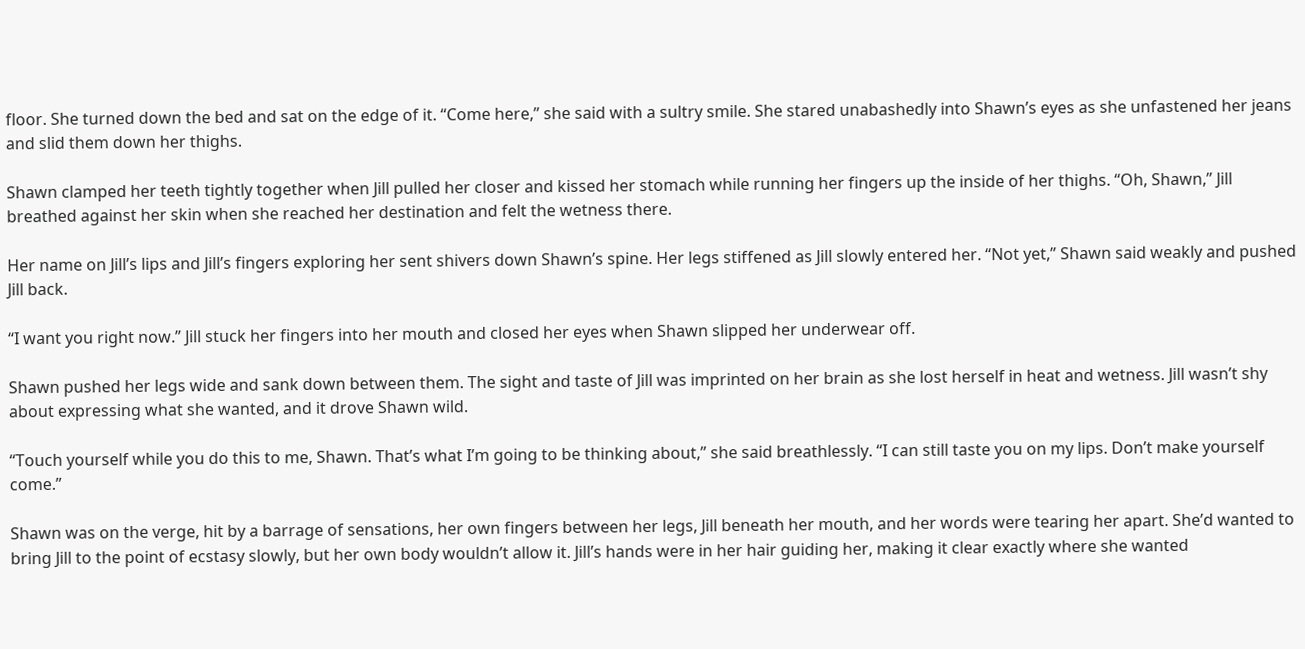floor. She turned down the bed and sat on the edge of it. “Come here,” she said with a sultry smile. She stared unabashedly into Shawn’s eyes as she unfastened her jeans and slid them down her thighs.

Shawn clamped her teeth tightly together when Jill pulled her closer and kissed her stomach while running her fingers up the inside of her thighs. “Oh, Shawn,” Jill breathed against her skin when she reached her destination and felt the wetness there.

Her name on Jill’s lips and Jill’s fingers exploring her sent shivers down Shawn’s spine. Her legs stiffened as Jill slowly entered her. “Not yet,” Shawn said weakly and pushed Jill back.

“I want you right now.” Jill stuck her fingers into her mouth and closed her eyes when Shawn slipped her underwear off.

Shawn pushed her legs wide and sank down between them. The sight and taste of Jill was imprinted on her brain as she lost herself in heat and wetness. Jill wasn’t shy about expressing what she wanted, and it drove Shawn wild.

“Touch yourself while you do this to me, Shawn. That’s what I’m going to be thinking about,” she said breathlessly. “I can still taste you on my lips. Don’t make yourself come.”

Shawn was on the verge, hit by a barrage of sensations, her own fingers between her legs, Jill beneath her mouth, and her words were tearing her apart. She’d wanted to bring Jill to the point of ecstasy slowly, but her own body wouldn’t allow it. Jill’s hands were in her hair guiding her, making it clear exactly where she wanted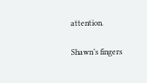attention.

Shawn’s fingers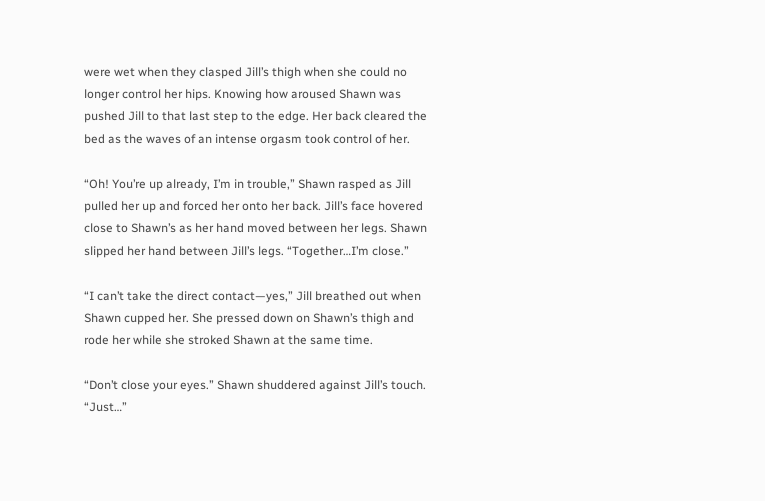were wet when they clasped Jill’s thigh when she could no longer control her hips. Knowing how aroused Shawn was pushed Jill to that last step to the edge. Her back cleared the bed as the waves of an intense orgasm took control of her.

“Oh! You’re up already, I’m in trouble,” Shawn rasped as Jill pulled her up and forced her onto her back. Jill’s face hovered close to Shawn’s as her hand moved between her legs. Shawn slipped her hand between Jill’s legs. “Together…I’m close.”

“I can’t take the direct contact—yes,” Jill breathed out when Shawn cupped her. She pressed down on Shawn’s thigh and rode her while she stroked Shawn at the same time.

“Don’t close your eyes.” Shawn shuddered against Jill’s touch. “Just…”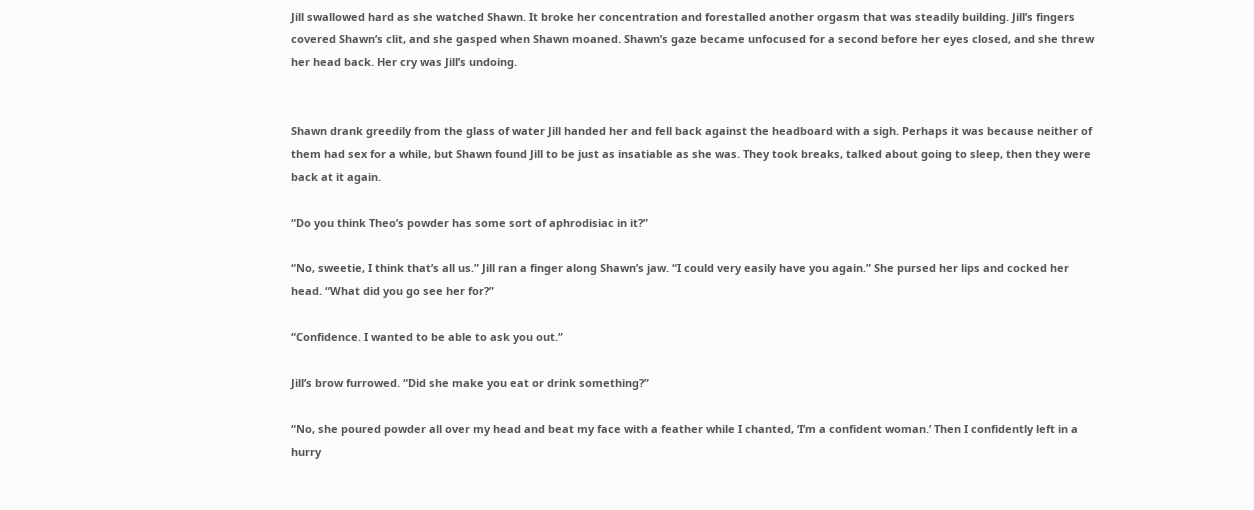Jill swallowed hard as she watched Shawn. It broke her concentration and forestalled another orgasm that was steadily building. Jill’s fingers covered Shawn’s clit, and she gasped when Shawn moaned. Shawn’s gaze became unfocused for a second before her eyes closed, and she threw her head back. Her cry was Jill’s undoing.


Shawn drank greedily from the glass of water Jill handed her and fell back against the headboard with a sigh. Perhaps it was because neither of them had sex for a while, but Shawn found Jill to be just as insatiable as she was. They took breaks, talked about going to sleep, then they were back at it again.

“Do you think Theo’s powder has some sort of aphrodisiac in it?”

“No, sweetie, I think that’s all us.” Jill ran a finger along Shawn’s jaw. “I could very easily have you again.” She pursed her lips and cocked her head. “What did you go see her for?”

“Confidence. I wanted to be able to ask you out.”

Jill’s brow furrowed. “Did she make you eat or drink something?”

“No, she poured powder all over my head and beat my face with a feather while I chanted, ‘I’m a confident woman.’ Then I confidently left in a hurry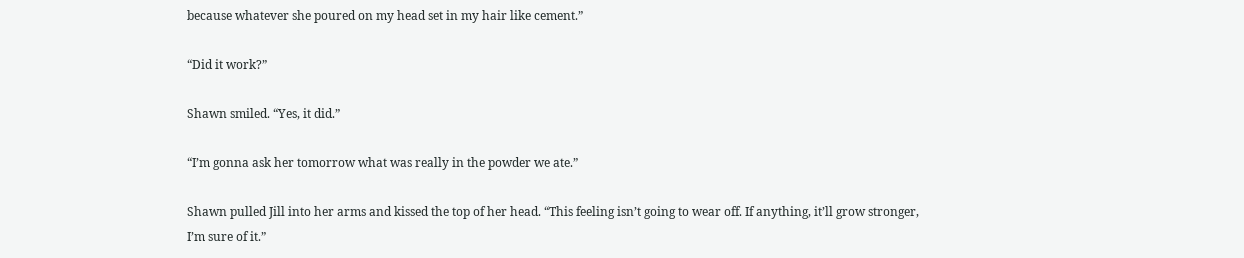because whatever she poured on my head set in my hair like cement.”

“Did it work?”

Shawn smiled. “Yes, it did.”

“I’m gonna ask her tomorrow what was really in the powder we ate.”

Shawn pulled Jill into her arms and kissed the top of her head. “This feeling isn’t going to wear off. If anything, it’ll grow stronger, I’m sure of it.”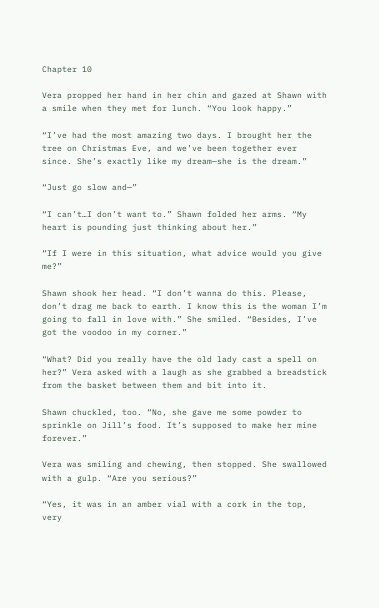Chapter 10

Vera propped her hand in her chin and gazed at Shawn with a smile when they met for lunch. “You look happy.”

“I’ve had the most amazing two days. I brought her the tree on Christmas Eve, and we’ve been together ever since. She’s exactly like my dream—she is the dream.”

“Just go slow and—”

“I can’t…I don’t want to.” Shawn folded her arms. “My heart is pounding just thinking about her.”

“If I were in this situation, what advice would you give me?”

Shawn shook her head. “I don’t wanna do this. Please, don’t drag me back to earth. I know this is the woman I’m going to fall in love with.” She smiled. “Besides, I’ve got the voodoo in my corner.”

“What? Did you really have the old lady cast a spell on her?” Vera asked with a laugh as she grabbed a breadstick from the basket between them and bit into it.

Shawn chuckled, too. “No, she gave me some powder to sprinkle on Jill’s food. It’s supposed to make her mine forever.”

Vera was smiling and chewing, then stopped. She swallowed with a gulp. “Are you serious?”

“Yes, it was in an amber vial with a cork in the top, very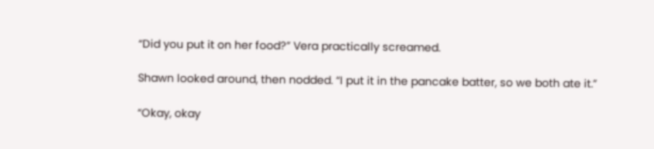“Did you put it on her food?” Vera practically screamed.

Shawn looked around, then nodded. “I put it in the pancake batter, so we both ate it.”

“Okay, okay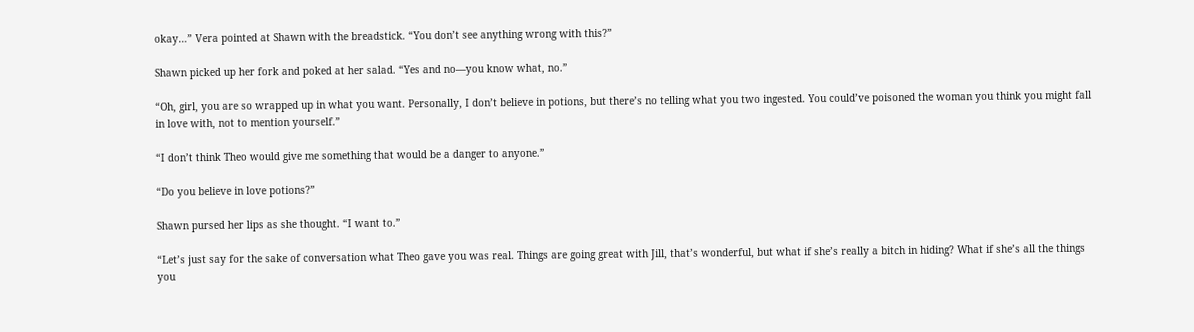okay…” Vera pointed at Shawn with the breadstick. “You don’t see anything wrong with this?”

Shawn picked up her fork and poked at her salad. “Yes and no—you know what, no.”

“Oh, girl, you are so wrapped up in what you want. Personally, I don’t believe in potions, but there’s no telling what you two ingested. You could’ve poisoned the woman you think you might fall in love with, not to mention yourself.”

“I don’t think Theo would give me something that would be a danger to anyone.”

“Do you believe in love potions?”

Shawn pursed her lips as she thought. “I want to.”

“Let’s just say for the sake of conversation what Theo gave you was real. Things are going great with Jill, that’s wonderful, but what if she’s really a bitch in hiding? What if she’s all the things you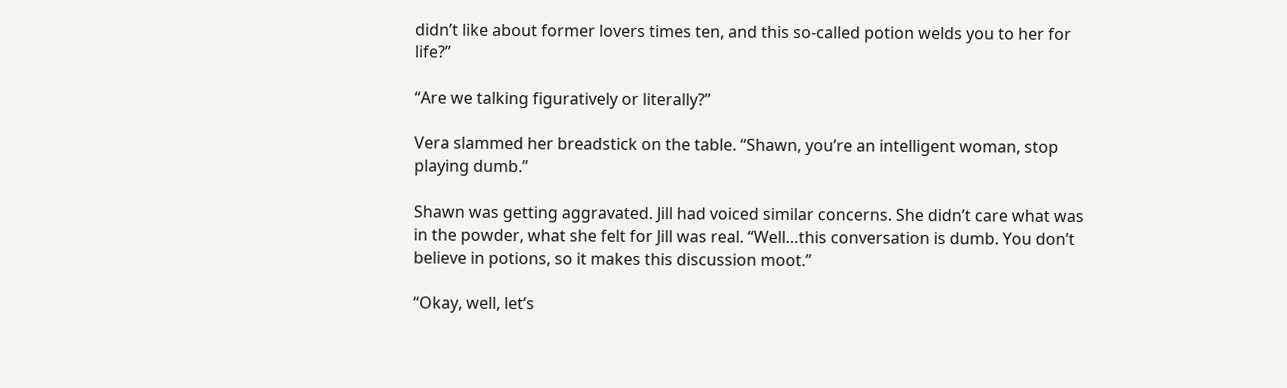didn’t like about former lovers times ten, and this so-called potion welds you to her for life?”

“Are we talking figuratively or literally?”

Vera slammed her breadstick on the table. “Shawn, you’re an intelligent woman, stop playing dumb.”

Shawn was getting aggravated. Jill had voiced similar concerns. She didn’t care what was in the powder, what she felt for Jill was real. “Well…this conversation is dumb. You don’t believe in potions, so it makes this discussion moot.”

“Okay, well, let’s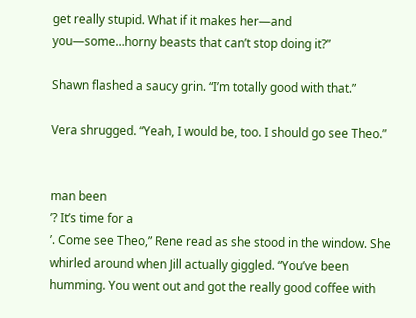get really stupid. What if it makes her—and you—some…horny beasts that can’t stop doing it?”

Shawn flashed a saucy grin. “I’m totally good with that.”

Vera shrugged. “Yeah, I would be, too. I should go see Theo.”


man been
’? It’s time for a
’. Come see Theo,” Rene read as she stood in the window. She whirled around when Jill actually giggled. “You’ve been humming. You went out and got the really good coffee with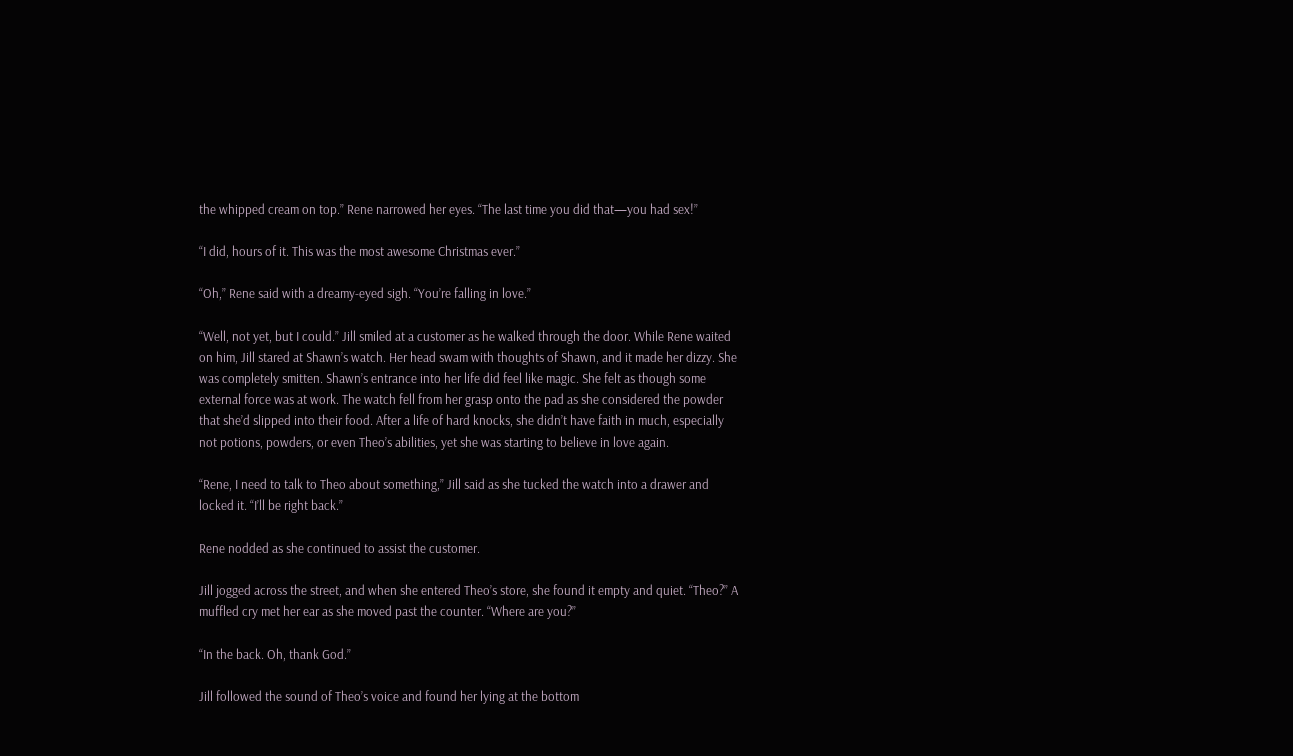the whipped cream on top.” Rene narrowed her eyes. “The last time you did that—you had sex!”

“I did, hours of it. This was the most awesome Christmas ever.”

“Oh,” Rene said with a dreamy-eyed sigh. “You’re falling in love.”

“Well, not yet, but I could.” Jill smiled at a customer as he walked through the door. While Rene waited on him, Jill stared at Shawn’s watch. Her head swam with thoughts of Shawn, and it made her dizzy. She was completely smitten. Shawn’s entrance into her life did feel like magic. She felt as though some external force was at work. The watch fell from her grasp onto the pad as she considered the powder that she’d slipped into their food. After a life of hard knocks, she didn’t have faith in much, especially not potions, powders, or even Theo’s abilities, yet she was starting to believe in love again.

“Rene, I need to talk to Theo about something,” Jill said as she tucked the watch into a drawer and locked it. “I’ll be right back.”

Rene nodded as she continued to assist the customer.

Jill jogged across the street, and when she entered Theo’s store, she found it empty and quiet. “Theo?” A muffled cry met her ear as she moved past the counter. “Where are you?”

“In the back. Oh, thank God.”

Jill followed the sound of Theo’s voice and found her lying at the bottom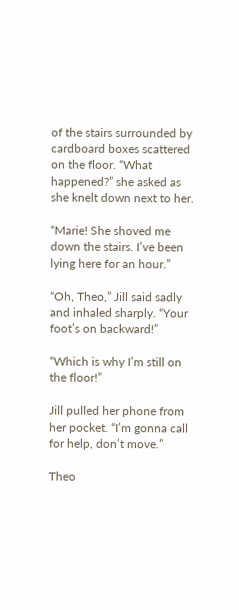of the stairs surrounded by cardboard boxes scattered on the floor. “What happened?” she asked as she knelt down next to her.

“Marie! She shoved me down the stairs. I’ve been lying here for an hour.”

“Oh, Theo,” Jill said sadly and inhaled sharply. “Your foot’s on backward!”

“Which is why I’m still on the floor!”

Jill pulled her phone from her pocket. “I’m gonna call for help, don’t move.”

Theo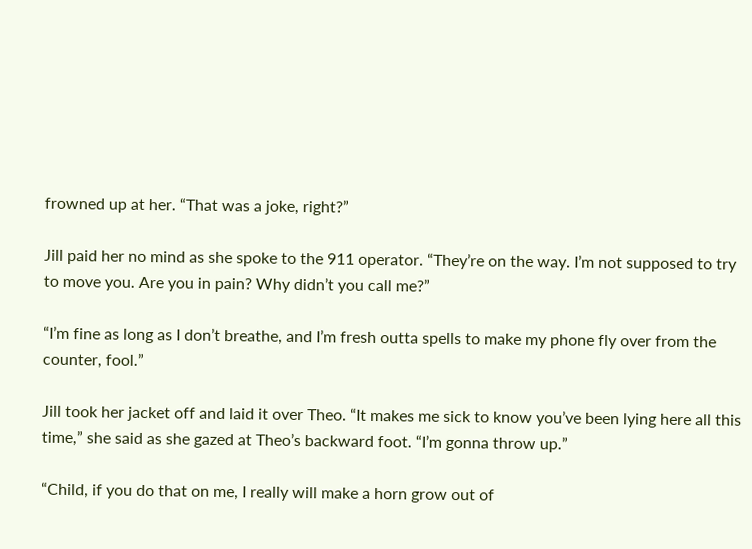frowned up at her. “That was a joke, right?”

Jill paid her no mind as she spoke to the 911 operator. “They’re on the way. I’m not supposed to try to move you. Are you in pain? Why didn’t you call me?”

“I’m fine as long as I don’t breathe, and I’m fresh outta spells to make my phone fly over from the counter, fool.”

Jill took her jacket off and laid it over Theo. “It makes me sick to know you’ve been lying here all this time,” she said as she gazed at Theo’s backward foot. “I’m gonna throw up.”

“Child, if you do that on me, I really will make a horn grow out of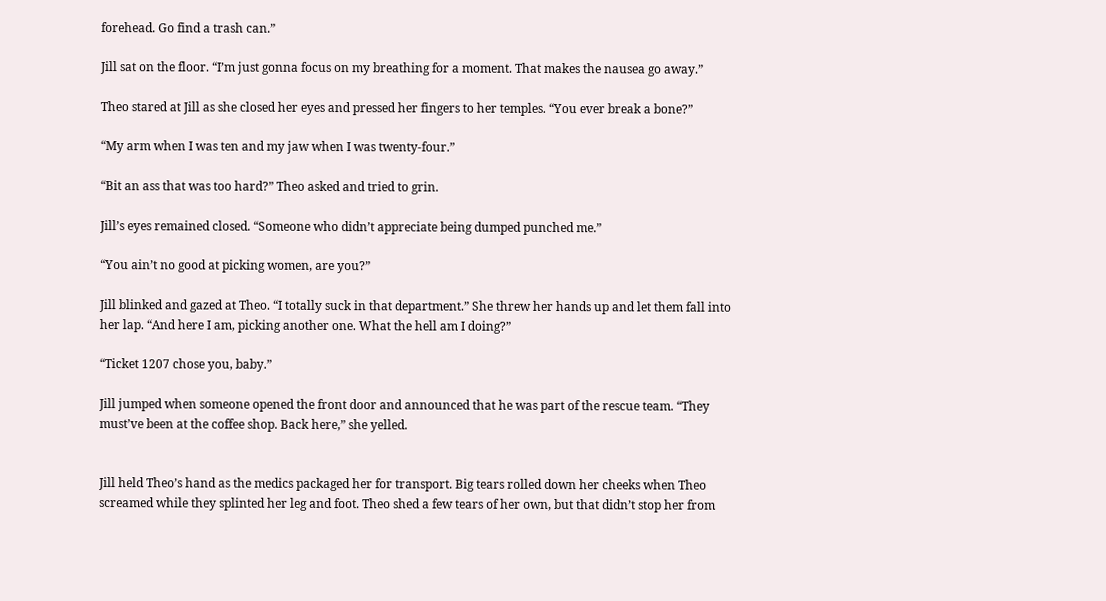forehead. Go find a trash can.”

Jill sat on the floor. “I’m just gonna focus on my breathing for a moment. That makes the nausea go away.”

Theo stared at Jill as she closed her eyes and pressed her fingers to her temples. “You ever break a bone?”

“My arm when I was ten and my jaw when I was twenty-four.”

“Bit an ass that was too hard?” Theo asked and tried to grin.

Jill’s eyes remained closed. “Someone who didn’t appreciate being dumped punched me.”

“You ain’t no good at picking women, are you?”

Jill blinked and gazed at Theo. “I totally suck in that department.” She threw her hands up and let them fall into her lap. “And here I am, picking another one. What the hell am I doing?”

“Ticket 1207 chose you, baby.”

Jill jumped when someone opened the front door and announced that he was part of the rescue team. “They must’ve been at the coffee shop. Back here,” she yelled.


Jill held Theo’s hand as the medics packaged her for transport. Big tears rolled down her cheeks when Theo screamed while they splinted her leg and foot. Theo shed a few tears of her own, but that didn’t stop her from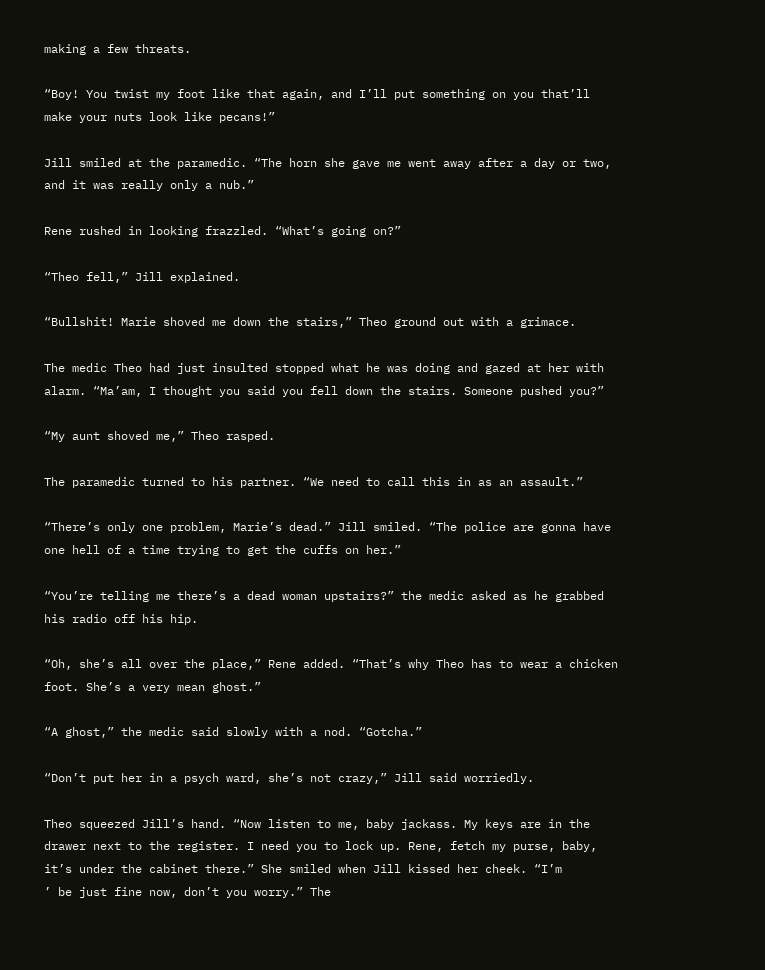making a few threats.

“Boy! You twist my foot like that again, and I’ll put something on you that’ll make your nuts look like pecans!”

Jill smiled at the paramedic. “The horn she gave me went away after a day or two, and it was really only a nub.”

Rene rushed in looking frazzled. “What’s going on?”

“Theo fell,” Jill explained.

“Bullshit! Marie shoved me down the stairs,” Theo ground out with a grimace.

The medic Theo had just insulted stopped what he was doing and gazed at her with alarm. “Ma’am, I thought you said you fell down the stairs. Someone pushed you?”

“My aunt shoved me,” Theo rasped.

The paramedic turned to his partner. “We need to call this in as an assault.”

“There’s only one problem, Marie’s dead.” Jill smiled. “The police are gonna have one hell of a time trying to get the cuffs on her.”

“You’re telling me there’s a dead woman upstairs?” the medic asked as he grabbed his radio off his hip.

“Oh, she’s all over the place,” Rene added. “That’s why Theo has to wear a chicken foot. She’s a very mean ghost.”

“A ghost,” the medic said slowly with a nod. “Gotcha.”

“Don’t put her in a psych ward, she’s not crazy,” Jill said worriedly.

Theo squeezed Jill’s hand. “Now listen to me, baby jackass. My keys are in the drawer next to the register. I need you to lock up. Rene, fetch my purse, baby, it’s under the cabinet there.” She smiled when Jill kissed her cheek. “I’m
’ be just fine now, don’t you worry.” The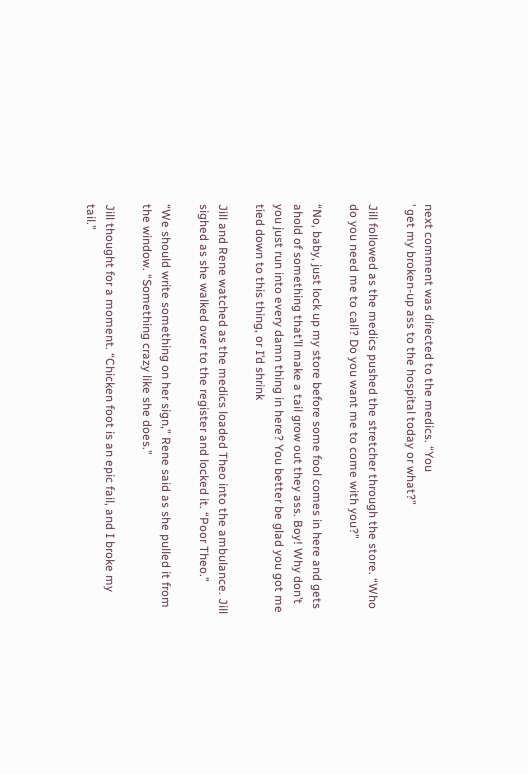next comment was directed to the medics. “You
’ get my broken-up ass to the hospital today or what?”

Jill followed as the medics pushed the stretcher through the store. “Who do you need me to call? Do you want me to come with you?”

“No, baby, just lock up my store before some fool comes in here and gets ahold of something that’ll make a tail grow out they ass. Boy! Why don’t you just run into every damn thing in here? You better be glad you got me tied down to this thing, or I’d shrink

Jill and Rene watched as the medics loaded Theo into the ambulance. Jill sighed as she walked over to the register and locked it. “Poor Theo.”

“We should write something on her sign,” Rene said as she pulled it from the window. “Something crazy like she does.”

Jill thought for a moment. “Chicken foot is an epic fail, and I broke my tail.”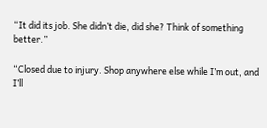“It did its job. She didn’t die, did she? Think of something better.”

“Closed due to injury. Shop anywhere else while I’m out, and I’ll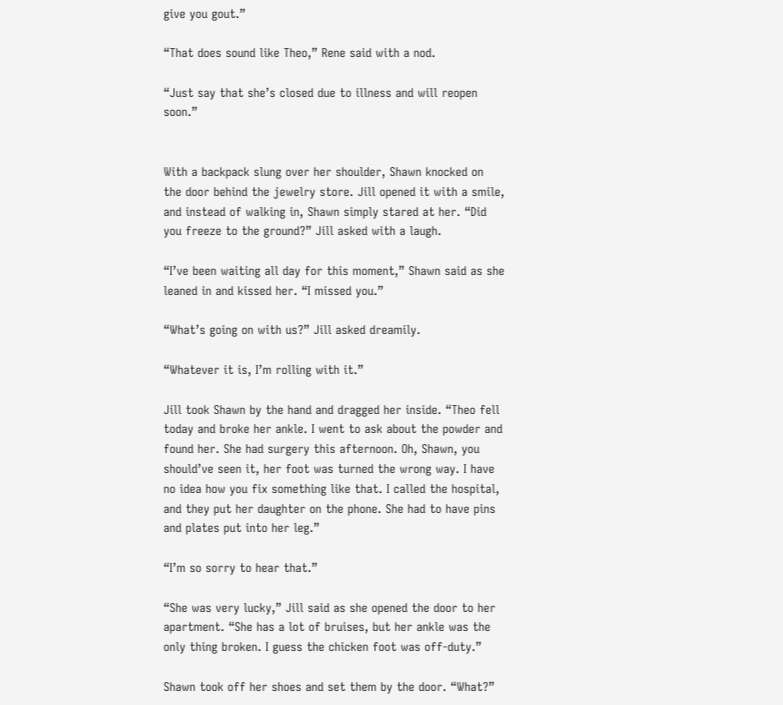give you gout.”

“That does sound like Theo,” Rene said with a nod.

“Just say that she’s closed due to illness and will reopen soon.”


With a backpack slung over her shoulder, Shawn knocked on the door behind the jewelry store. Jill opened it with a smile, and instead of walking in, Shawn simply stared at her. “Did you freeze to the ground?” Jill asked with a laugh.

“I’ve been waiting all day for this moment,” Shawn said as she leaned in and kissed her. “I missed you.”

“What’s going on with us?” Jill asked dreamily.

“Whatever it is, I’m rolling with it.”

Jill took Shawn by the hand and dragged her inside. “Theo fell today and broke her ankle. I went to ask about the powder and found her. She had surgery this afternoon. Oh, Shawn, you should’ve seen it, her foot was turned the wrong way. I have no idea how you fix something like that. I called the hospital, and they put her daughter on the phone. She had to have pins and plates put into her leg.”

“I’m so sorry to hear that.”

“She was very lucky,” Jill said as she opened the door to her apartment. “She has a lot of bruises, but her ankle was the only thing broken. I guess the chicken foot was off-duty.”

Shawn took off her shoes and set them by the door. “What?”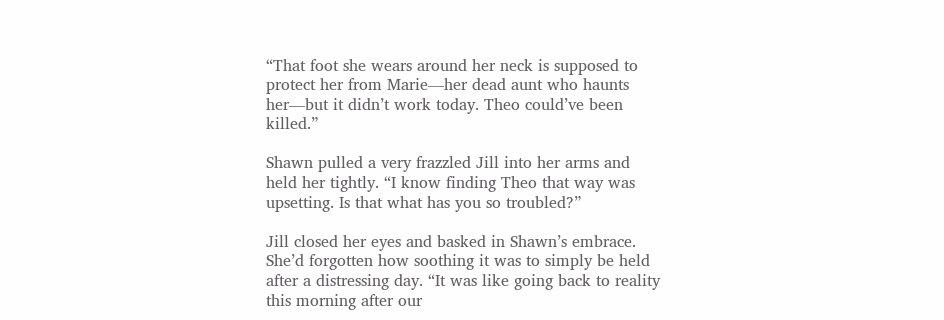“That foot she wears around her neck is supposed to protect her from Marie—her dead aunt who haunts her—but it didn’t work today. Theo could’ve been killed.”

Shawn pulled a very frazzled Jill into her arms and held her tightly. “I know finding Theo that way was upsetting. Is that what has you so troubled?”

Jill closed her eyes and basked in Shawn’s embrace. She’d forgotten how soothing it was to simply be held after a distressing day. “It was like going back to reality this morning after our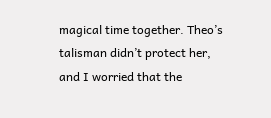magical time together. Theo’s talisman didn’t protect her, and I worried that the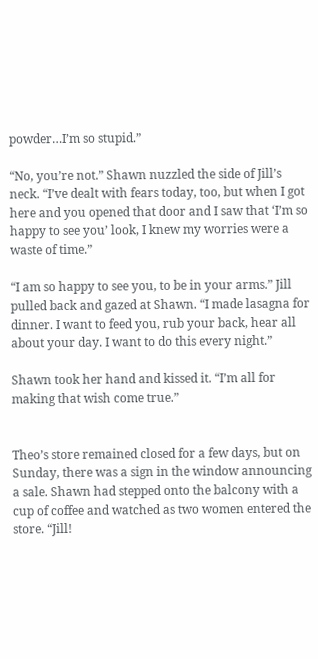powder…I’m so stupid.”

“No, you’re not.” Shawn nuzzled the side of Jill’s neck. “I’ve dealt with fears today, too, but when I got here and you opened that door and I saw that ‘I’m so happy to see you’ look, I knew my worries were a waste of time.”

“I am so happy to see you, to be in your arms.” Jill pulled back and gazed at Shawn. “I made lasagna for dinner. I want to feed you, rub your back, hear all about your day. I want to do this every night.”

Shawn took her hand and kissed it. “I’m all for making that wish come true.”


Theo’s store remained closed for a few days, but on Sunday, there was a sign in the window announcing a sale. Shawn had stepped onto the balcony with a cup of coffee and watched as two women entered the store. “Jill!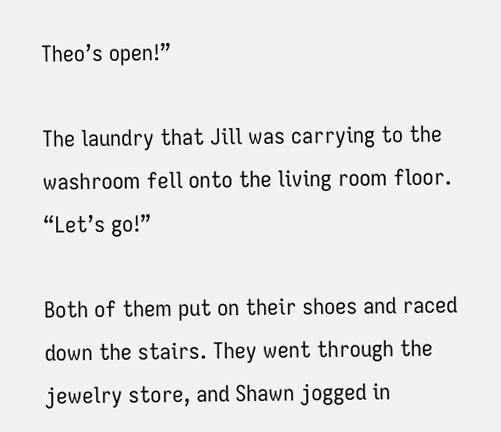Theo’s open!”

The laundry that Jill was carrying to the washroom fell onto the living room floor. “Let’s go!”

Both of them put on their shoes and raced down the stairs. They went through the jewelry store, and Shawn jogged in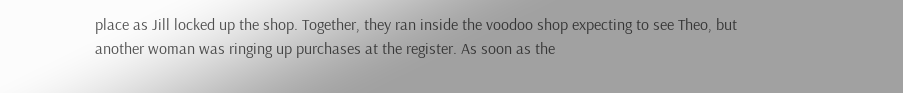place as Jill locked up the shop. Together, they ran inside the voodoo shop expecting to see Theo, but another woman was ringing up purchases at the register. As soon as the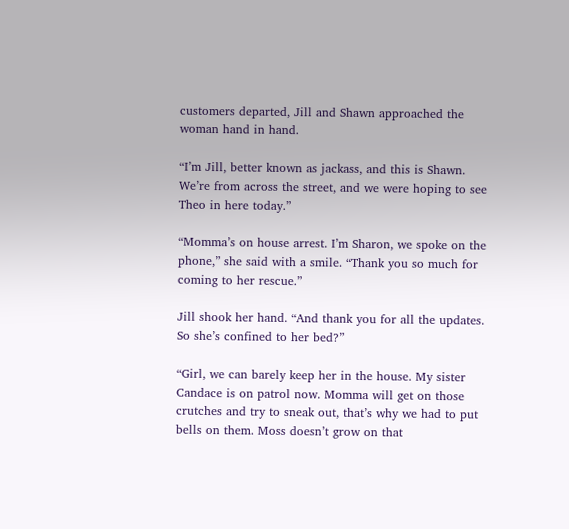customers departed, Jill and Shawn approached the woman hand in hand.

“I’m Jill, better known as jackass, and this is Shawn. We’re from across the street, and we were hoping to see Theo in here today.”

“Momma’s on house arrest. I’m Sharon, we spoke on the phone,” she said with a smile. “Thank you so much for coming to her rescue.”

Jill shook her hand. “And thank you for all the updates. So she’s confined to her bed?”

“Girl, we can barely keep her in the house. My sister Candace is on patrol now. Momma will get on those crutches and try to sneak out, that’s why we had to put bells on them. Moss doesn’t grow on that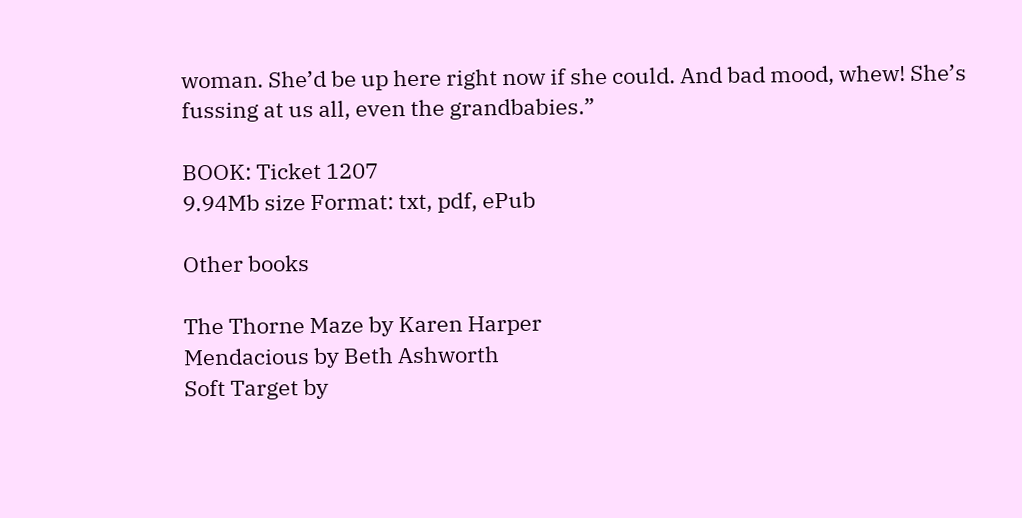woman. She’d be up here right now if she could. And bad mood, whew! She’s fussing at us all, even the grandbabies.”

BOOK: Ticket 1207
9.94Mb size Format: txt, pdf, ePub

Other books

The Thorne Maze by Karen Harper
Mendacious by Beth Ashworth
Soft Target by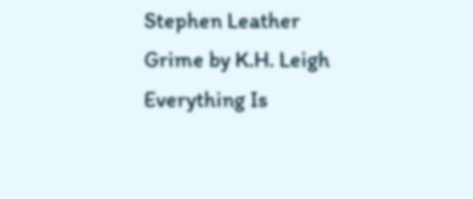Stephen Leather
Grime by K.H. Leigh
Everything Is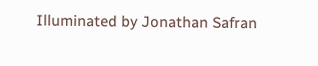Illuminated by Jonathan Safran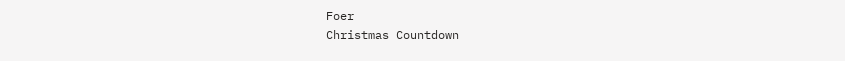Foer
Christmas Countdown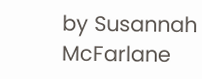by Susannah McFarlane